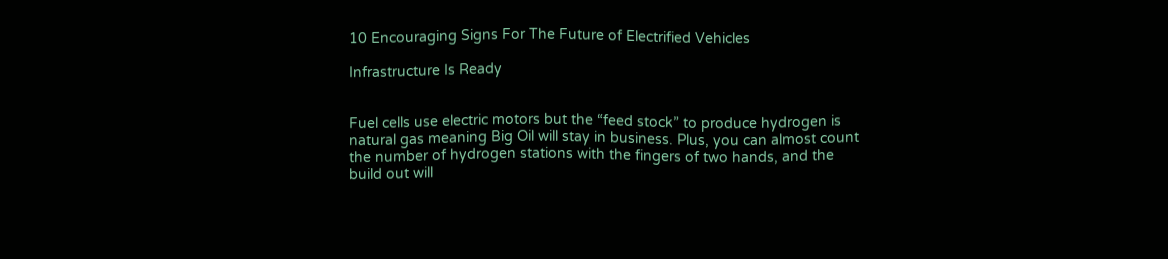10 Encouraging Signs For The Future of Electrified Vehicles

Infrastructure Is Ready


Fuel cells use electric motors but the “feed stock” to produce hydrogen is natural gas meaning Big Oil will stay in business. Plus, you can almost count the number of hydrogen stations with the fingers of two hands, and the build out will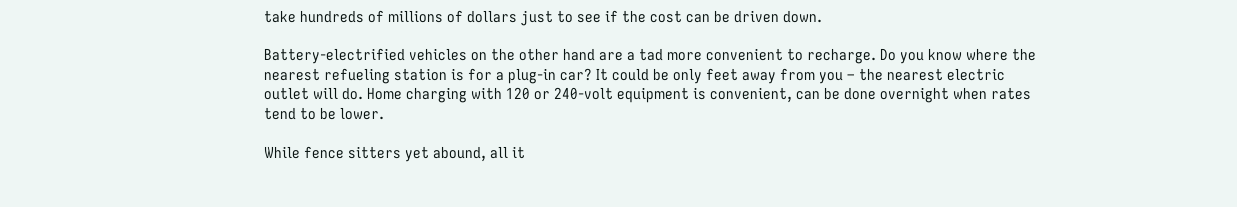take hundreds of millions of dollars just to see if the cost can be driven down.

Battery-electrified vehicles on the other hand are a tad more convenient to recharge. Do you know where the nearest refueling station is for a plug-in car? It could be only feet away from you – the nearest electric outlet will do. Home charging with 120 or 240-volt equipment is convenient, can be done overnight when rates tend to be lower.

While fence sitters yet abound, all it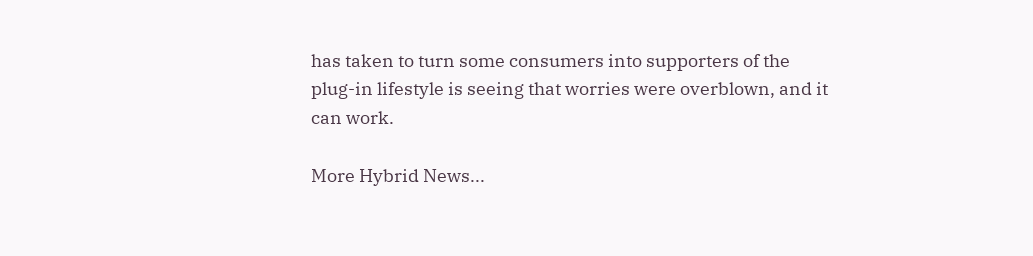has taken to turn some consumers into supporters of the plug-in lifestyle is seeing that worries were overblown, and it can work.

More Hybrid News...